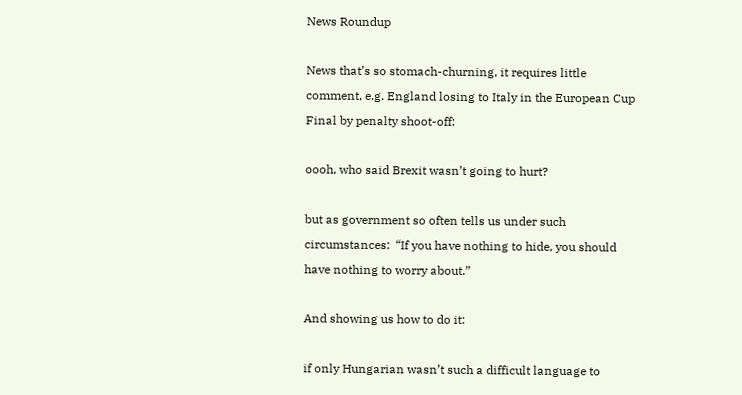News Roundup

News that’s so stomach-churning, it requires little comment, e.g. England losing to Italy in the European Cup Final by penalty shoot-off:

oooh, who said Brexit wasn’t going to hurt?

but as government so often tells us under such circumstances:  “If you have nothing to hide, you should have nothing to worry about.”

And showing us how to do it:

if only Hungarian wasn’t such a difficult language to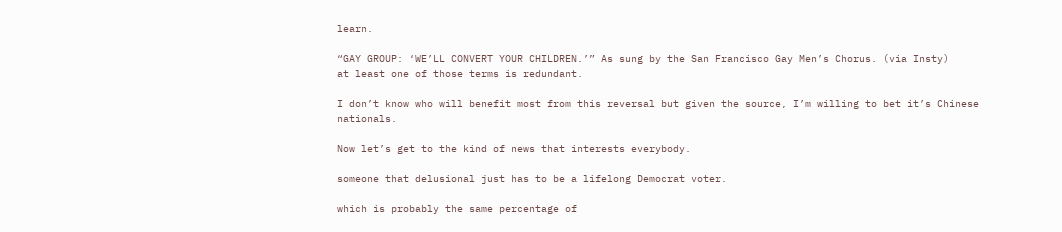learn.

“GAY GROUP: ‘WE’LL CONVERT YOUR CHILDREN.’” As sung by the San Francisco Gay Men’s Chorus. (via Insty)
at least one of those terms is redundant.

I don’t know who will benefit most from this reversal but given the source, I’m willing to bet it’s Chinese nationals.

Now let’s get to the kind of news that interests everybody.

someone that delusional just has to be a lifelong Democrat voter.

which is probably the same percentage of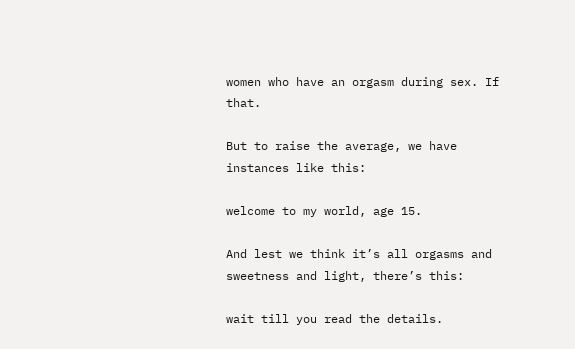women who have an orgasm during sex. If that.

But to raise the average, we have instances like this:

welcome to my world, age 15.

And lest we think it’s all orgasms and sweetness and light, there’s this:

wait till you read the details.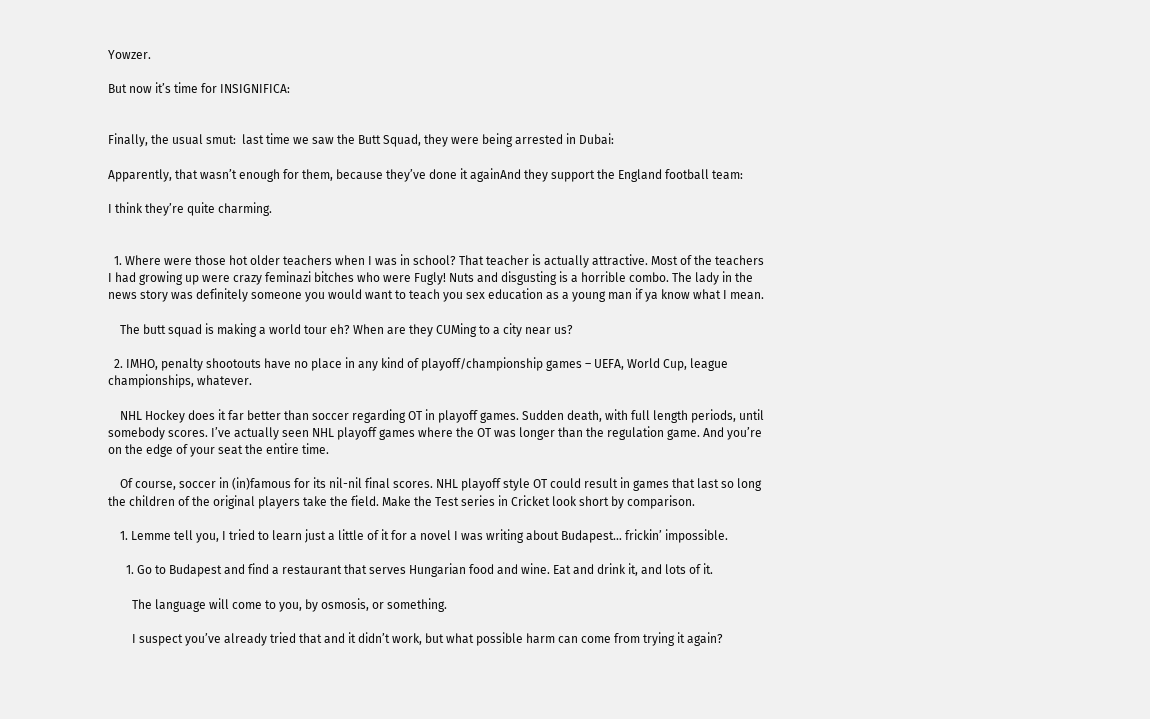Yowzer.

But now it’s time for INSIGNIFICA:


Finally, the usual smut:  last time we saw the Butt Squad, they were being arrested in Dubai:

Apparently, that wasn’t enough for them, because they’ve done it againAnd they support the England football team:

I think they’re quite charming.


  1. Where were those hot older teachers when I was in school? That teacher is actually attractive. Most of the teachers I had growing up were crazy feminazi bitches who were Fugly! Nuts and disgusting is a horrible combo. The lady in the news story was definitely someone you would want to teach you sex education as a young man if ya know what I mean.

    The butt squad is making a world tour eh? When are they CUMing to a city near us?

  2. IMHO, penalty shootouts have no place in any kind of playoff/championship games – UEFA, World Cup, league championships, whatever.

    NHL Hockey does it far better than soccer regarding OT in playoff games. Sudden death, with full length periods, until somebody scores. I’ve actually seen NHL playoff games where the OT was longer than the regulation game. And you’re on the edge of your seat the entire time.

    Of course, soccer in (in)famous for its nil-nil final scores. NHL playoff style OT could result in games that last so long the children of the original players take the field. Make the Test series in Cricket look short by comparison.

    1. Lemme tell you, I tried to learn just a little of it for a novel I was writing about Budapest… frickin’ impossible.

      1. Go to Budapest and find a restaurant that serves Hungarian food and wine. Eat and drink it, and lots of it.

        The language will come to you, by osmosis, or something.

        I suspect you’ve already tried that and it didn’t work, but what possible harm can come from trying it again?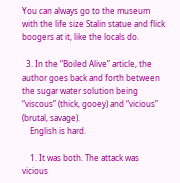You can always go to the museum with the life size Stalin statue and flick boogers at it, like the locals do.

  3. In the “Boiled Alive” article, the author goes back and forth between the sugar water solution being “viscous” (thick, gooey) and “vicious” (brutal, savage).
    English is hard.

    1. It was both. The attack was vicious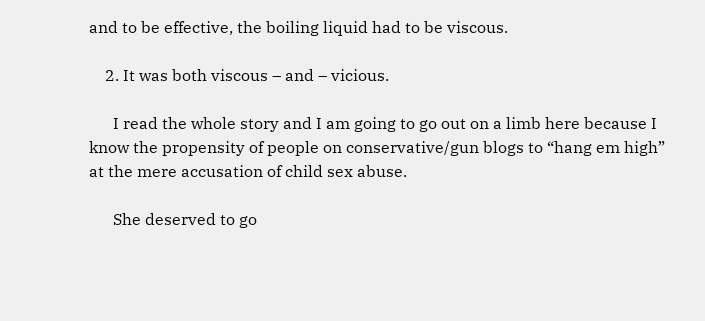and to be effective, the boiling liquid had to be viscous.

    2. It was both viscous – and – vicious.

      I read the whole story and I am going to go out on a limb here because I know the propensity of people on conservative/gun blogs to “hang em high” at the mere accusation of child sex abuse.

      She deserved to go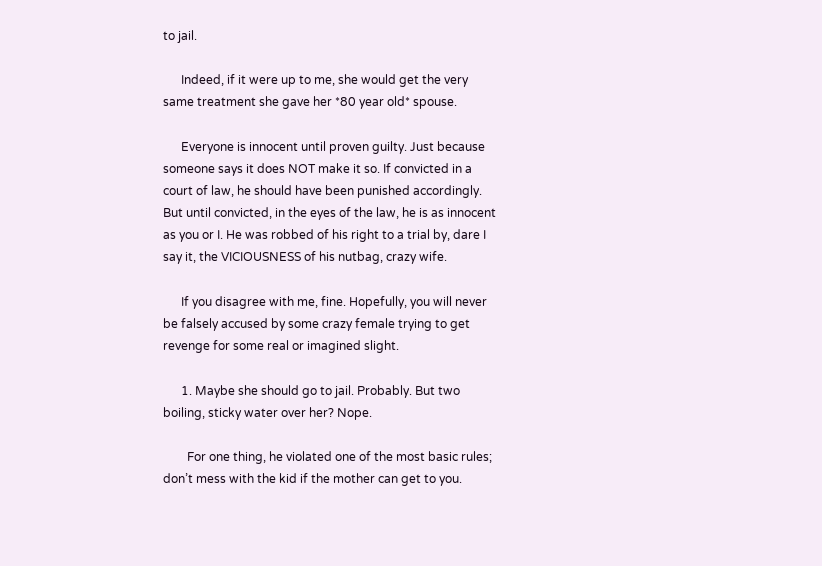to jail.

      Indeed, if it were up to me, she would get the very same treatment she gave her *80 year old* spouse.

      Everyone is innocent until proven guilty. Just because someone says it does NOT make it so. If convicted in a court of law, he should have been punished accordingly. But until convicted, in the eyes of the law, he is as innocent as you or I. He was robbed of his right to a trial by, dare I say it, the VICIOUSNESS of his nutbag, crazy wife.

      If you disagree with me, fine. Hopefully, you will never be falsely accused by some crazy female trying to get revenge for some real or imagined slight.

      1. Maybe she should go to jail. Probably. But two boiling, sticky water over her? Nope.

        For one thing, he violated one of the most basic rules; don’t mess with the kid if the mother can get to you.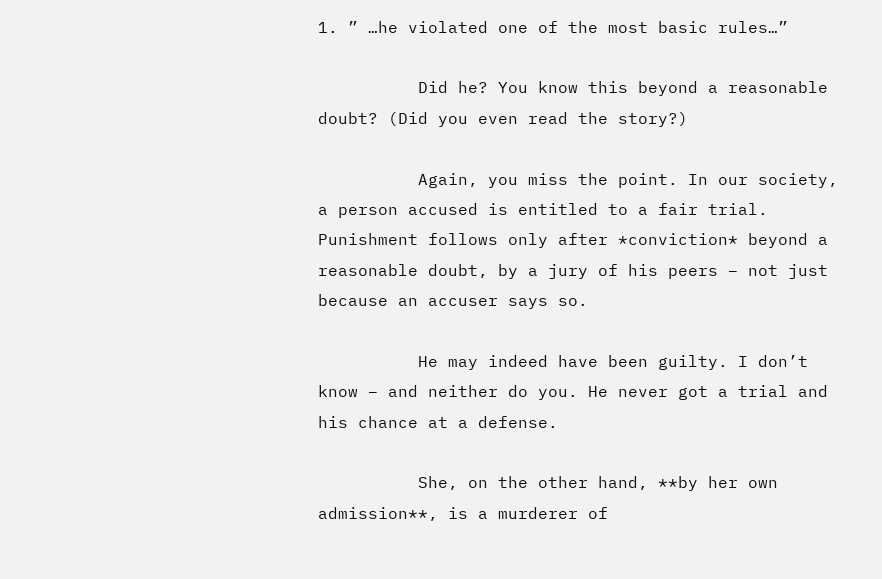1. ” …he violated one of the most basic rules…”

          Did he? You know this beyond a reasonable doubt? (Did you even read the story?)

          Again, you miss the point. In our society, a person accused is entitled to a fair trial. Punishment follows only after *conviction* beyond a reasonable doubt, by a jury of his peers – not just because an accuser says so.

          He may indeed have been guilty. I don’t know – and neither do you. He never got a trial and his chance at a defense.

          She, on the other hand, **by her own admission**, is a murderer of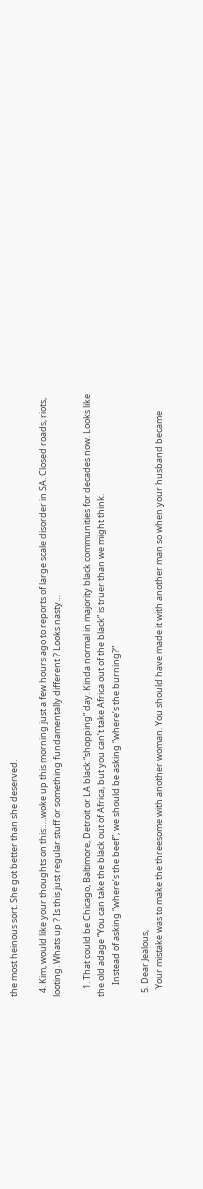the most heinous sort. She got better than she deserved.

  4. Kim, would like your thoughts on this…..woke up this morning just a few hours ago to reports of large scale disorder in SA. Closed roads, riots, looting. Whats up ? Is this just regular stuff or something fundamentally different ? Looks nasty…

    1. That could be Chicago, Baltimore, Detroit or LA black “shopping” day. Kinda normal in majority black communities for decades now. Looks like the old adage “You can take the black out of Africa, but you can’t take Africa out of the black” is truer than we might think.
      Instead of asking “where’s the beef”, we should be asking “where’s the burning?”

  5. Dear Jealous,
    Your mistake was to make the threesome with another woman. You should have made it with another man so when your husband became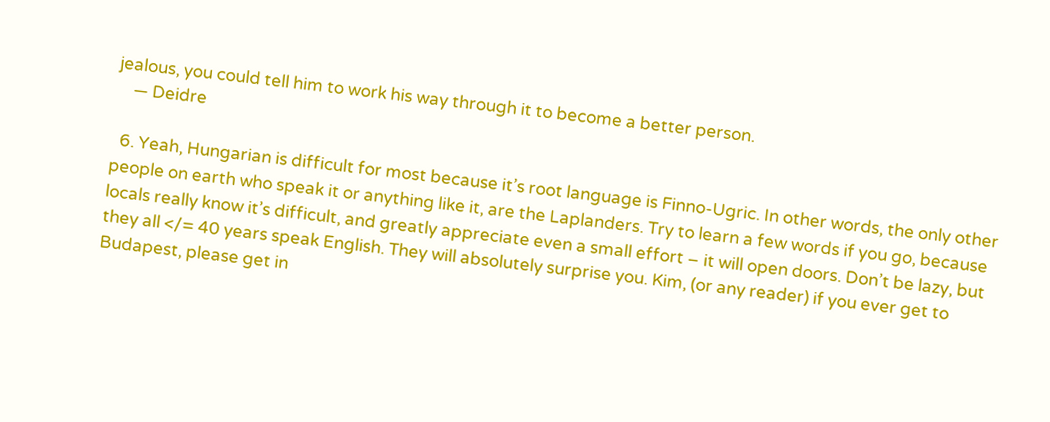jealous, you could tell him to work his way through it to become a better person.
    — Deidre

  6. Yeah, Hungarian is difficult for most because it’s root language is Finno-Ugric. In other words, the only other people on earth who speak it or anything like it, are the Laplanders. Try to learn a few words if you go, because locals really know it’s difficult, and greatly appreciate even a small effort – it will open doors. Don’t be lazy, but they all </= 40 years speak English. They will absolutely surprise you. Kim, (or any reader) if you ever get to Budapest, please get in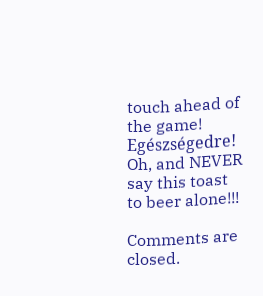touch ahead of the game! Egészségedre! Oh, and NEVER say this toast to beer alone!!!

Comments are closed.